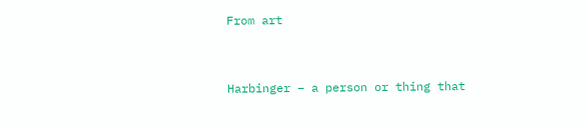From art


Harbinger – a person or thing that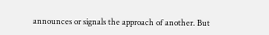announces or signals the approach of another. But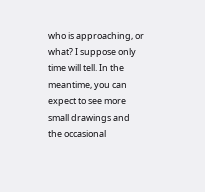who is approaching, or what? I suppose only time will tell. In the meantime, you can expect to see more small drawings and the occasional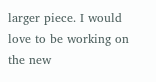larger piece. I would love to be working on the new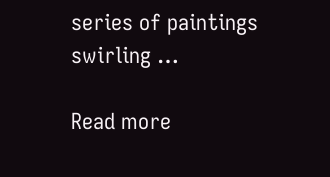series of paintings swirling …

Read more